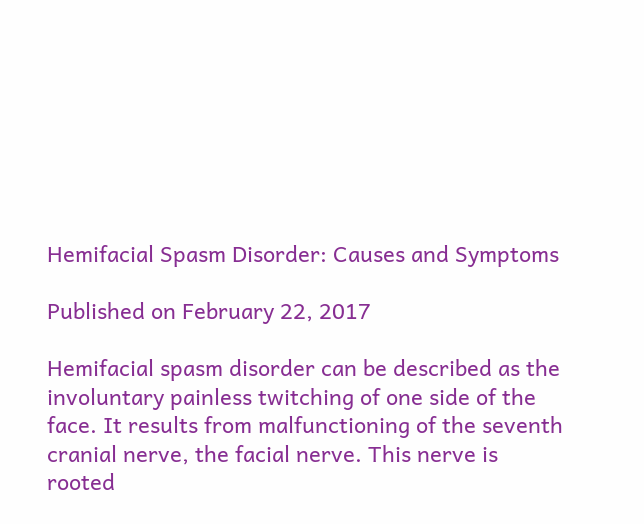Hemifacial Spasm Disorder: Causes and Symptoms

Published on February 22, 2017

Hemifacial spasm disorder can be described as the involuntary painless twitching of one side of the face. It results from malfunctioning of the seventh cranial nerve, the facial nerve. This nerve is rooted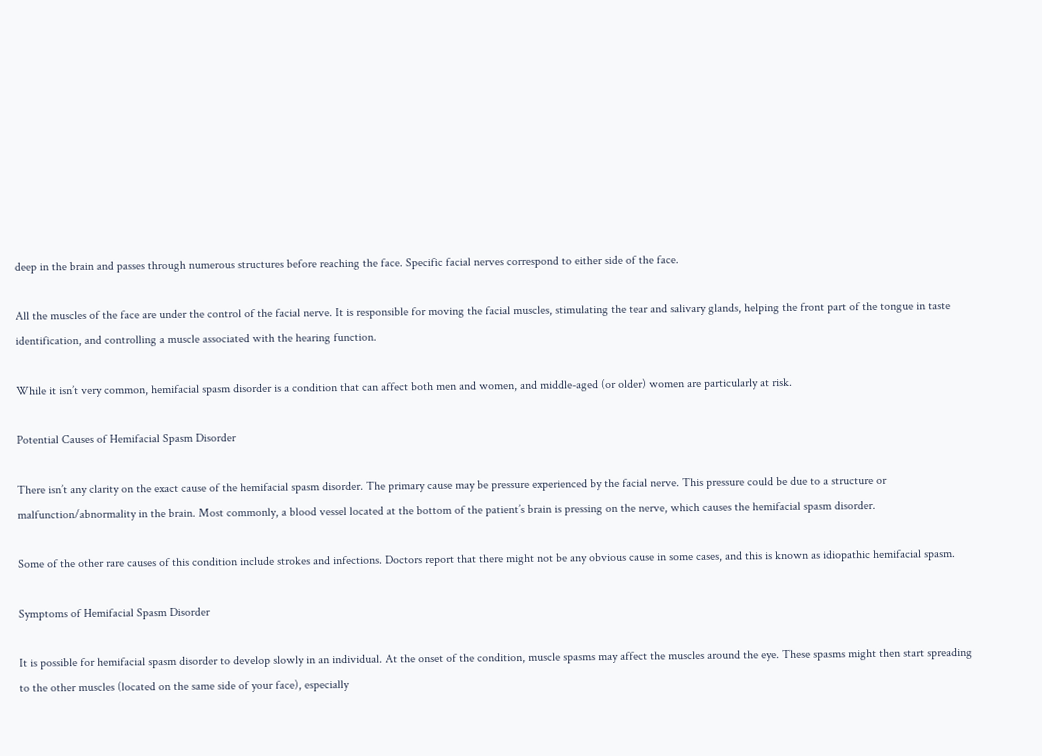deep in the brain and passes through numerous structures before reaching the face. Specific facial nerves correspond to either side of the face.

All the muscles of the face are under the control of the facial nerve. It is responsible for moving the facial muscles, stimulating the tear and salivary glands, helping the front part of the tongue in taste identification, and controlling a muscle associated with the hearing function.

While it isn’t very common, hemifacial spasm disorder is a condition that can affect both men and women, and middle-aged (or older) women are particularly at risk.

Potential Causes of Hemifacial Spasm Disorder

There isn’t any clarity on the exact cause of the hemifacial spasm disorder. The primary cause may be pressure experienced by the facial nerve. This pressure could be due to a structure or malfunction/abnormality in the brain. Most commonly, a blood vessel located at the bottom of the patient’s brain is pressing on the nerve, which causes the hemifacial spasm disorder.

Some of the other rare causes of this condition include strokes and infections. Doctors report that there might not be any obvious cause in some cases, and this is known as idiopathic hemifacial spasm.

Symptoms of Hemifacial Spasm Disorder

It is possible for hemifacial spasm disorder to develop slowly in an individual. At the onset of the condition, muscle spasms may affect the muscles around the eye. These spasms might then start spreading to the other muscles (located on the same side of your face), especially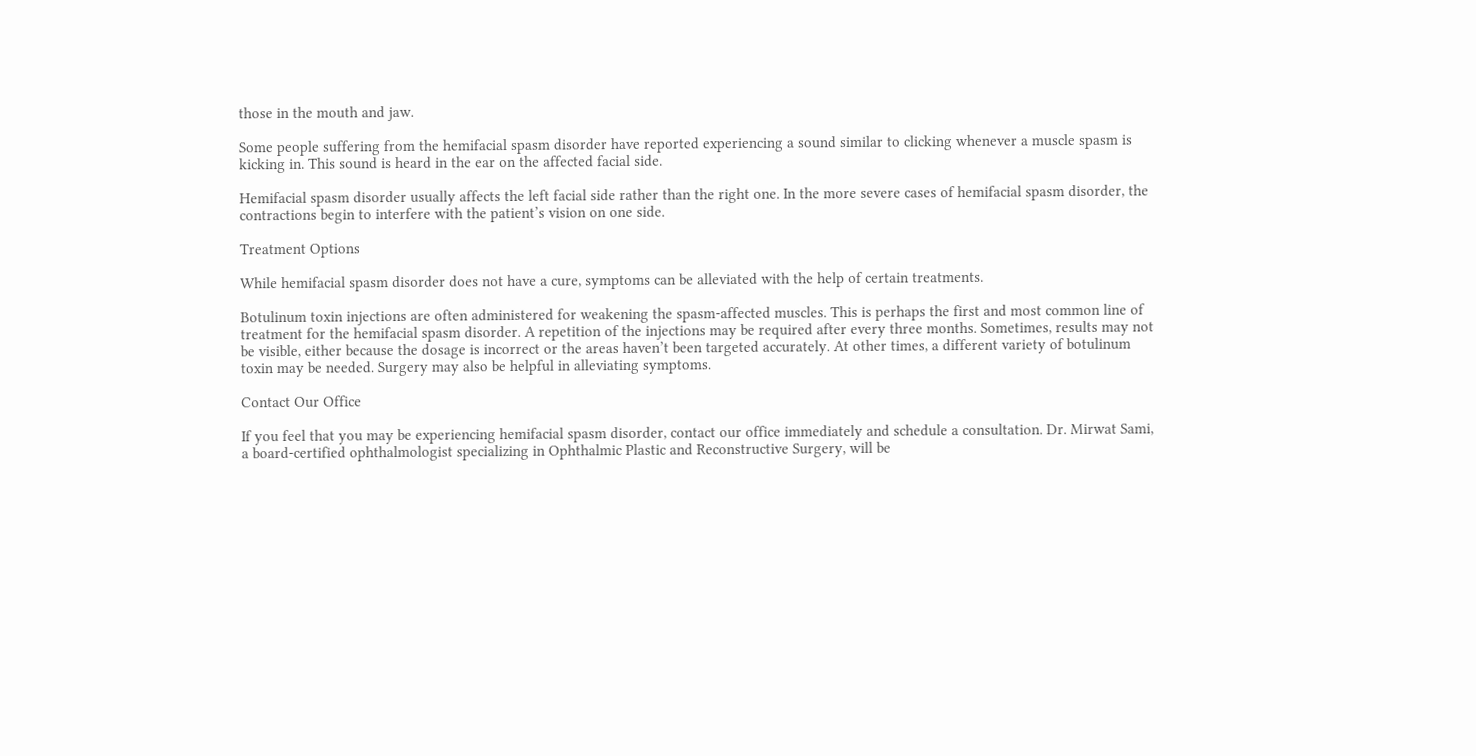those in the mouth and jaw.

Some people suffering from the hemifacial spasm disorder have reported experiencing a sound similar to clicking whenever a muscle spasm is kicking in. This sound is heard in the ear on the affected facial side.

Hemifacial spasm disorder usually affects the left facial side rather than the right one. In the more severe cases of hemifacial spasm disorder, the contractions begin to interfere with the patient’s vision on one side.

Treatment Options

While hemifacial spasm disorder does not have a cure, symptoms can be alleviated with the help of certain treatments.

Botulinum toxin injections are often administered for weakening the spasm-affected muscles. This is perhaps the first and most common line of treatment for the hemifacial spasm disorder. A repetition of the injections may be required after every three months. Sometimes, results may not be visible, either because the dosage is incorrect or the areas haven’t been targeted accurately. At other times, a different variety of botulinum toxin may be needed. Surgery may also be helpful in alleviating symptoms.

Contact Our Office

If you feel that you may be experiencing hemifacial spasm disorder, contact our office immediately and schedule a consultation. Dr. Mirwat Sami, a board-certified ophthalmologist specializing in Ophthalmic Plastic and Reconstructive Surgery, will be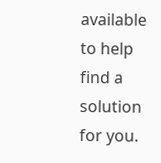available to help find a solution for you.